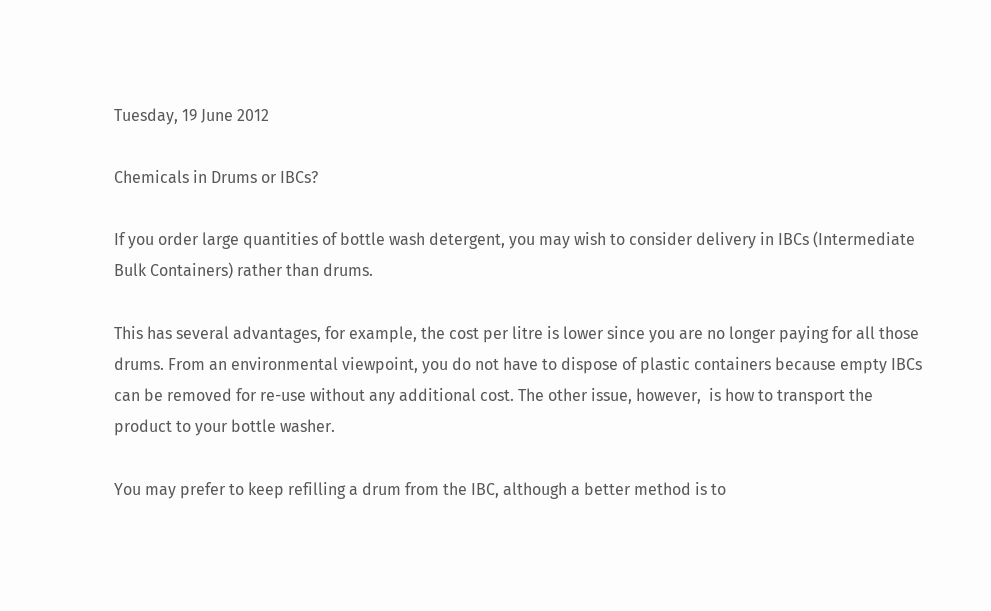Tuesday, 19 June 2012

Chemicals in Drums or IBCs?

If you order large quantities of bottle wash detergent, you may wish to consider delivery in IBCs (Intermediate Bulk Containers) rather than drums.

This has several advantages, for example, the cost per litre is lower since you are no longer paying for all those drums. From an environmental viewpoint, you do not have to dispose of plastic containers because empty IBCs can be removed for re-use without any additional cost. The other issue, however,  is how to transport the product to your bottle washer.

You may prefer to keep refilling a drum from the IBC, although a better method is to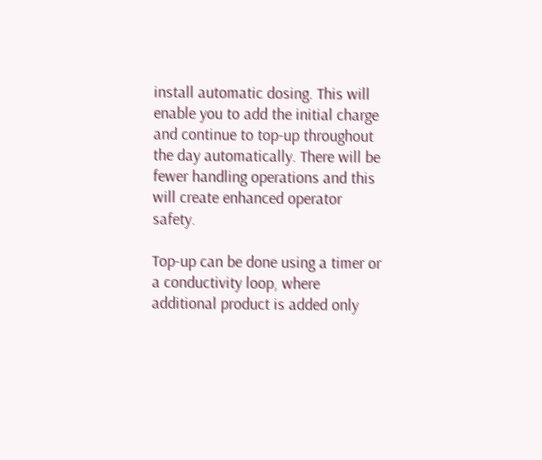install automatic dosing. This will enable you to add the initial charge and continue to top-up throughout the day automatically. There will be fewer handling operations and this will create enhanced operator safety.

Top-up can be done using a timer or a conductivity loop, where additional product is added only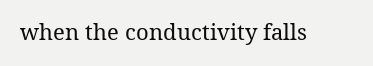when the conductivity falls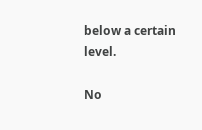below a certain level.

No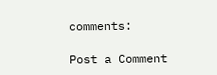comments:

Post a Comment